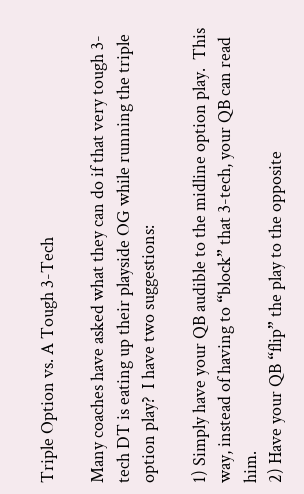Triple Option vs. A Tough 3-Tech

Many coaches have asked what they can do if that very tough 3-tech DT is eating up their playside OG while running the triple option play?  I have two suggestions:

1) Simply have your QB audible to the midline option play.  This way, instead of having to “block” that 3-tech, your QB can read him.
2) Have your QB “flip” the play to the opposite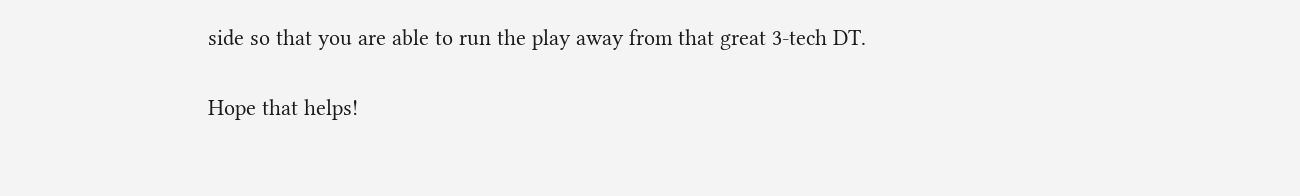side so that you are able to run the play away from that great 3-tech DT.

Hope that helps!